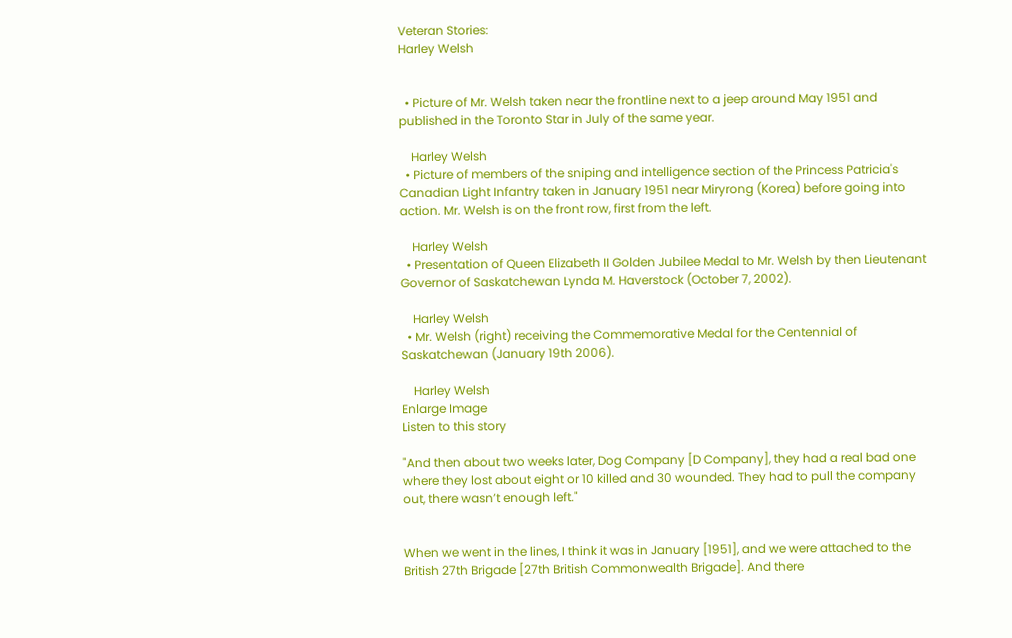Veteran Stories:
Harley Welsh


  • Picture of Mr. Welsh taken near the frontline next to a jeep around May 1951 and published in the Toronto Star in July of the same year.

    Harley Welsh
  • Picture of members of the sniping and intelligence section of the Princess Patricia's Canadian Light Infantry taken in January 1951 near Miryrong (Korea) before going into action. Mr. Welsh is on the front row, first from the left.

    Harley Welsh
  • Presentation of Queen Elizabeth II Golden Jubilee Medal to Mr. Welsh by then Lieutenant Governor of Saskatchewan Lynda M. Haverstock (October 7, 2002).

    Harley Welsh
  • Mr. Welsh (right) receiving the Commemorative Medal for the Centennial of Saskatchewan (January 19th 2006).

    Harley Welsh
Enlarge Image
Listen to this story

"And then about two weeks later, Dog Company [D Company], they had a real bad one where they lost about eight or 10 killed and 30 wounded. They had to pull the company out, there wasn’t enough left."


When we went in the lines, I think it was in January [1951], and we were attached to the British 27th Brigade [27th British Commonwealth Brigade]. And there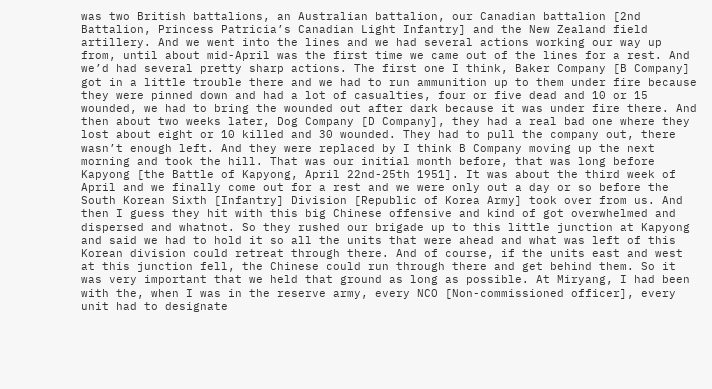was two British battalions, an Australian battalion, our Canadian battalion [2nd Battalion, Princess Patricia’s Canadian Light Infantry] and the New Zealand field artillery. And we went into the lines and we had several actions working our way up from, until about mid-April was the first time we came out of the lines for a rest. And we’d had several pretty sharp actions. The first one I think, Baker Company [B Company] got in a little trouble there and we had to run ammunition up to them under fire because they were pinned down and had a lot of casualties, four or five dead and 10 or 15 wounded, we had to bring the wounded out after dark because it was under fire there. And then about two weeks later, Dog Company [D Company], they had a real bad one where they lost about eight or 10 killed and 30 wounded. They had to pull the company out, there wasn’t enough left. And they were replaced by I think B Company moving up the next morning and took the hill. That was our initial month before, that was long before Kapyong [the Battle of Kapyong, April 22nd-25th 1951]. It was about the third week of April and we finally come out for a rest and we were only out a day or so before the South Korean Sixth [Infantry] Division [Republic of Korea Army] took over from us. And then I guess they hit with this big Chinese offensive and kind of got overwhelmed and dispersed and whatnot. So they rushed our brigade up to this little junction at Kapyong and said we had to hold it so all the units that were ahead and what was left of this Korean division could retreat through there. And of course, if the units east and west at this junction fell, the Chinese could run through there and get behind them. So it was very important that we held that ground as long as possible. At Miryang, I had been with the, when I was in the reserve army, every NCO [Non-commissioned officer], every unit had to designate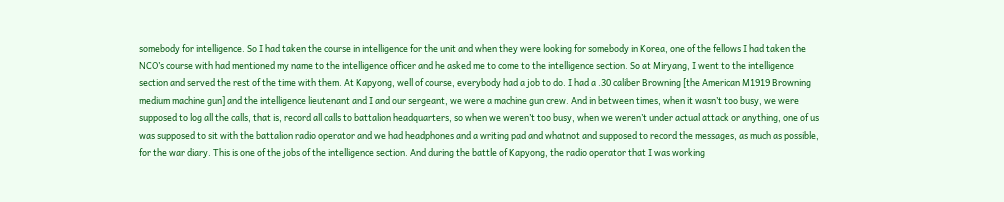somebody for intelligence. So I had taken the course in intelligence for the unit and when they were looking for somebody in Korea, one of the fellows I had taken the NCO’s course with had mentioned my name to the intelligence officer and he asked me to come to the intelligence section. So at Miryang, I went to the intelligence section and served the rest of the time with them. At Kapyong, well of course, everybody had a job to do. I had a .30 caliber Browning [the American M1919 Browning medium machine gun] and the intelligence lieutenant and I and our sergeant, we were a machine gun crew. And in between times, when it wasn’t too busy, we were supposed to log all the calls, that is, record all calls to battalion headquarters, so when we weren’t too busy, when we weren’t under actual attack or anything, one of us was supposed to sit with the battalion radio operator and we had headphones and a writing pad and whatnot and supposed to record the messages, as much as possible, for the war diary. This is one of the jobs of the intelligence section. And during the battle of Kapyong, the radio operator that I was working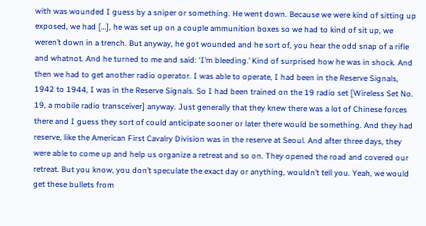with was wounded I guess by a sniper or something. He went down. Because we were kind of sitting up exposed, we had […], he was set up on a couple ammunition boxes so we had to kind of sit up, we weren’t down in a trench. But anyway, he got wounded and he sort of, you hear the odd snap of a rifle and whatnot. And he turned to me and said: ‘I’m bleeding.’ Kind of surprised how he was in shock. And then we had to get another radio operator. I was able to operate, I had been in the Reserve Signals, 1942 to 1944, I was in the Reserve Signals. So I had been trained on the 19 radio set [Wireless Set No. 19, a mobile radio transceiver] anyway. Just generally that they knew there was a lot of Chinese forces there and I guess they sort of could anticipate sooner or later there would be something. And they had reserve, like the American First Cavalry Division was in the reserve at Seoul. And after three days, they were able to come up and help us organize a retreat and so on. They opened the road and covered our retreat. But you know, you don’t speculate the exact day or anything, wouldn’t tell you. Yeah, we would get these bullets from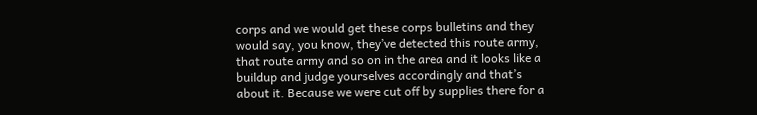corps and we would get these corps bulletins and they would say, you know, they’ve detected this route army, that route army and so on in the area and it looks like a buildup and judge yourselves accordingly and that’s about it. Because we were cut off by supplies there for a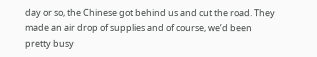day or so, the Chinese got behind us and cut the road. They made an air drop of supplies and of course, we’d been pretty busy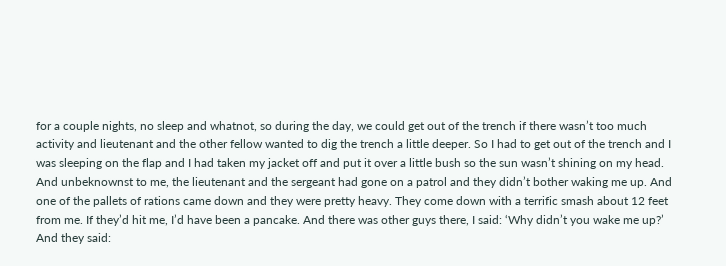for a couple nights, no sleep and whatnot, so during the day, we could get out of the trench if there wasn’t too much activity and lieutenant and the other fellow wanted to dig the trench a little deeper. So I had to get out of the trench and I was sleeping on the flap and I had taken my jacket off and put it over a little bush so the sun wasn’t shining on my head. And unbeknownst to me, the lieutenant and the sergeant had gone on a patrol and they didn’t bother waking me up. And one of the pallets of rations came down and they were pretty heavy. They come down with a terrific smash about 12 feet from me. If they’d hit me, I’d have been a pancake. And there was other guys there, I said: ‘Why didn’t you wake me up?’ And they said: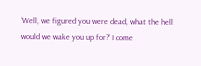‘Well, we figured you were dead, what the hell would we wake you up for?’ I come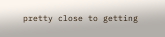pretty close to getting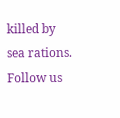killed by sea rations.
Follow us